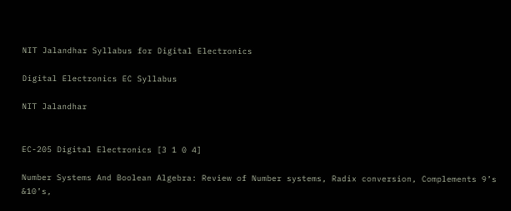NIT Jalandhar Syllabus for Digital Electronics

Digital Electronics EC Syllabus

NIT Jalandhar


EC-205 Digital Electronics [3 1 0 4]

Number Systems And Boolean Algebra: Review of Number systems, Radix conversion, Complements 9’s &10’s,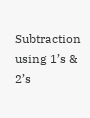Subtraction using 1’s & 2’s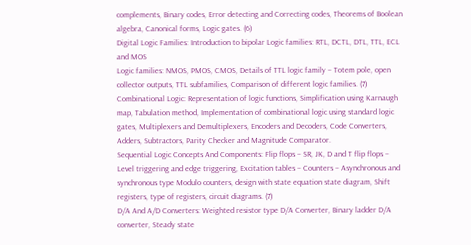complements, Binary codes, Error detecting and Correcting codes, Theorems of Boolean algebra, Canonical forms, Logic gates. (6)
Digital Logic Families: Introduction to bipolar Logic families: RTL, DCTL, DTL, TTL, ECL and MOS
Logic families: NMOS, PMOS, CMOS, Details of TTL logic family – Totem pole, open collector outputs, TTL subfamilies, Comparison of different logic families. (7)
Combinational Logic: Representation of logic functions, Simplification using Karnaugh map, Tabulation method, Implementation of combinational logic using standard logic gates, Multiplexers and Demultiplexers, Encoders and Decoders, Code Converters, Adders, Subtractors, Parity Checker and Magnitude Comparator.
Sequential Logic Concepts And Components: Flip flops – SR, JK, D and T flip flops – Level triggering and edge triggering, Excitation tables – Counters – Asynchronous and synchronous type Modulo counters, design with state equation state diagram, Shift registers, type of registers, circuit diagrams. (7)
D/A And A/D Converters: Weighted resistor type D/A Converter, Binary ladder D/A converter, Steady state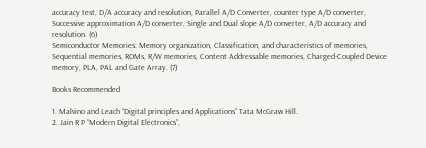accuracy test, D/A accuracy and resolution, Parallel A/D Converter, counter type A/D converter, Successive approximation A/D converter, Single and Dual slope A/D converter, A/D accuracy and resolution. (6)
Semiconductor Memories: Memory organization, Classification, and characteristics of memories, Sequential memories, ROMs, R/W memories, Content Addressable memories, Charged-Coupled Device memory, PLA, PAL and Gate Array. (7)

Books Recommended

1. Malvino and Leach “Digital principles and Applications” Tata McGraw Hill.
2. Jain R P “Modern Digital Electronics”,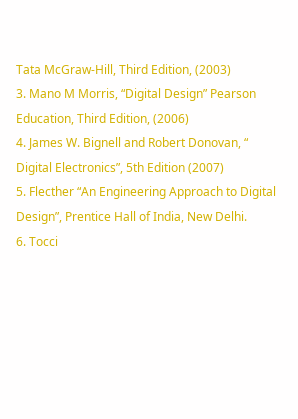Tata McGraw-Hill, Third Edition, (2003)
3. Mano M Morris, “Digital Design” Pearson Education, Third Edition, (2006)
4. James W. Bignell and Robert Donovan, “ Digital Electronics”, 5th Edition (2007)
5. Flecther “An Engineering Approach to Digital Design”, Prentice Hall of India, New Delhi.
6. Tocci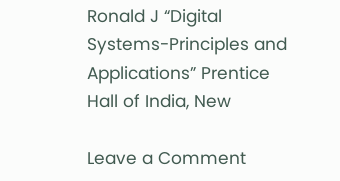Ronald J “Digital Systems-Principles and Applications” Prentice Hall of India, New

Leave a Comment